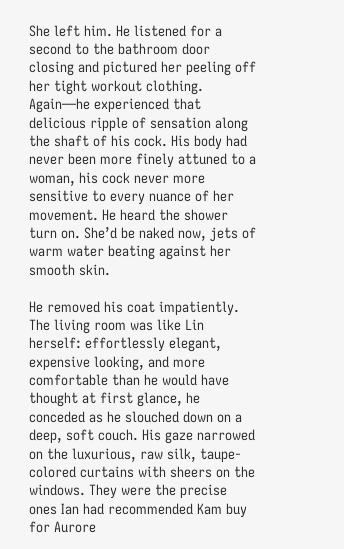She left him. He listened for a second to the bathroom door closing and pictured her peeling off her tight workout clothing. Again—he experienced that delicious ripple of sensation along the shaft of his cock. His body had never been more finely attuned to a woman, his cock never more sensitive to every nuance of her movement. He heard the shower turn on. She’d be naked now, jets of warm water beating against her smooth skin.

He removed his coat impatiently. The living room was like Lin herself: effortlessly elegant, expensive looking, and more comfortable than he would have thought at first glance, he conceded as he slouched down on a deep, soft couch. His gaze narrowed on the luxurious, raw silk, taupe-colored curtains with sheers on the windows. They were the precise ones Ian had recommended Kam buy for Aurore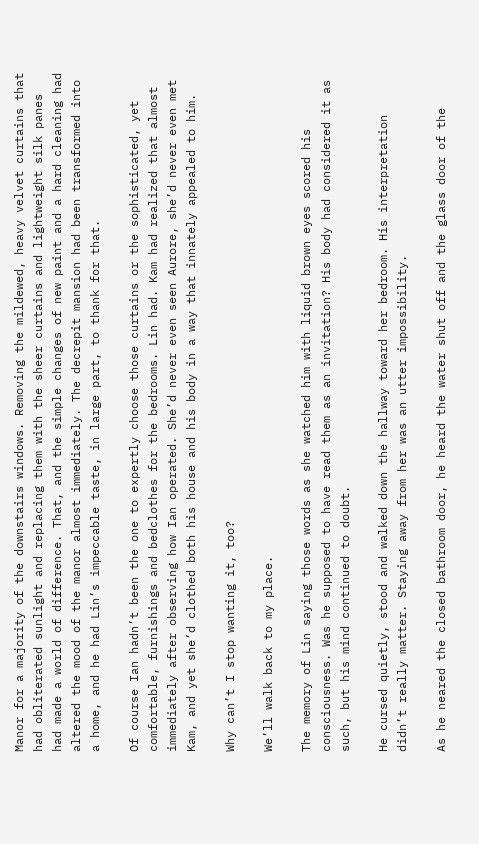Manor for a majority of the downstairs windows. Removing the mildewed, heavy velvet curtains that had obliterated sunlight and replacing them with the sheer curtains and lightweight silk panes had made a world of difference. That, and the simple changes of new paint and a hard cleaning had altered the mood of the manor almost immediately. The decrepit mansion had been transformed into a home, and he had Lin’s impeccable taste, in large part, to thank for that.

Of course Ian hadn’t been the one to expertly choose those curtains or the sophisticated, yet comfortable, furnishings and bedclothes for the bedrooms. Lin had. Kam had realized that almost immediately after observing how Ian operated. She’d never even seen Aurore, she’d never even met Kam, and yet she’d clothed both his house and his body in a way that innately appealed to him.

Why can’t I stop wanting it, too?

We’ll walk back to my place.

The memory of Lin saying those words as she watched him with liquid brown eyes scored his consciousness. Was he supposed to have read them as an invitation? His body had considered it as such, but his mind continued to doubt.

He cursed quietly, stood and walked down the hallway toward her bedroom. His interpretation didn’t really matter. Staying away from her was an utter impossibility.

As he neared the closed bathroom door, he heard the water shut off and the glass door of the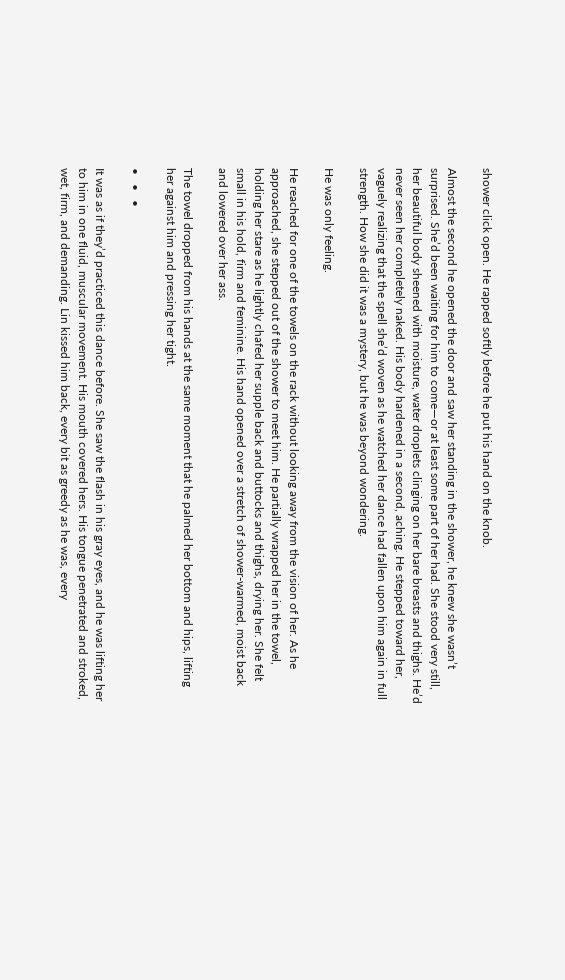shower click open. He rapped softly before he put his hand on the knob.

Almost the second he opened the door and saw her standing in the shower, he knew she wasn’t surprised. She’d been waiting for him to come—or at least some part of her had. She stood very still, her beautiful body sheened with moisture, water droplets clinging on her bare breasts and thighs. He’d never seen her completely naked. His body hardened in a second, aching. He stepped toward her, vaguely realizing that the spell she’d woven as he watched her dance had fallen upon him again in full strength. How she did it was a mystery, but he was beyond wondering.

He was only feeling.

He reached for one of the towels on the rack without looking away from the vision of her. As he approached, she stepped out of the shower to meet him. He partially wrapped her in the towel, holding her stare as he lightly chafed her supple back and buttocks and thighs, drying her. She felt small in his hold, firm and feminine. His hand opened over a stretch of shower-warmed, moist back and lowered over her ass.

The towel dropped from his hands at the same moment that he palmed her bottom and hips, lifting her against him and pressing her tight.

•   •   •

It was as if they’d practiced this dance before. She saw the flash in his gray eyes, and he was lifting her to him in one fluid, muscular movement. His mouth covered hers. His tongue penetrated and stroked, wet, firm, and demanding. Lin kissed him back, every bit as greedy as he was, every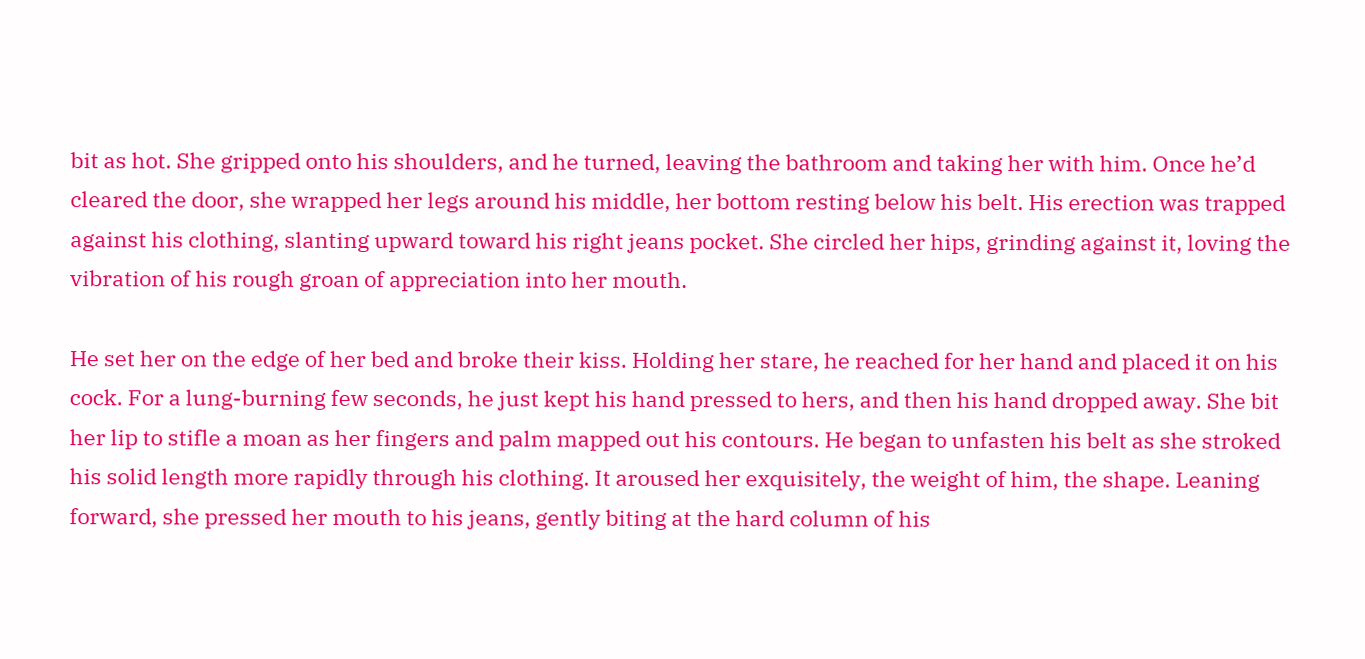bit as hot. She gripped onto his shoulders, and he turned, leaving the bathroom and taking her with him. Once he’d cleared the door, she wrapped her legs around his middle, her bottom resting below his belt. His erection was trapped against his clothing, slanting upward toward his right jeans pocket. She circled her hips, grinding against it, loving the vibration of his rough groan of appreciation into her mouth.

He set her on the edge of her bed and broke their kiss. Holding her stare, he reached for her hand and placed it on his cock. For a lung-burning few seconds, he just kept his hand pressed to hers, and then his hand dropped away. She bit her lip to stifle a moan as her fingers and palm mapped out his contours. He began to unfasten his belt as she stroked his solid length more rapidly through his clothing. It aroused her exquisitely, the weight of him, the shape. Leaning forward, she pressed her mouth to his jeans, gently biting at the hard column of his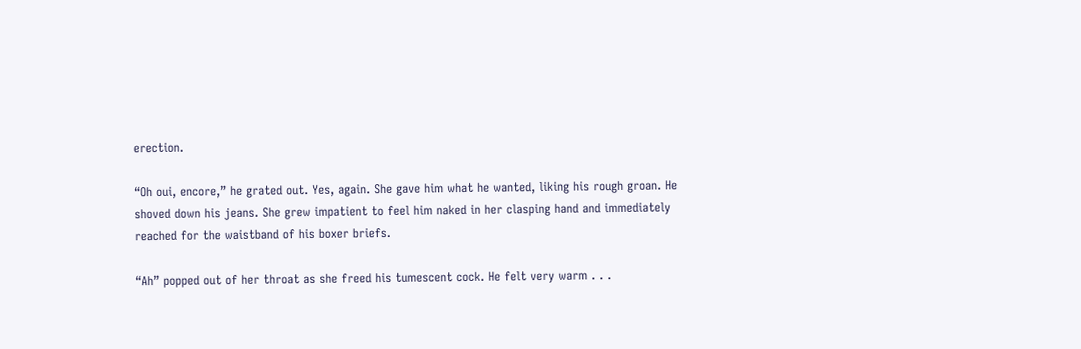erection.

“Oh oui, encore,” he grated out. Yes, again. She gave him what he wanted, liking his rough groan. He shoved down his jeans. She grew impatient to feel him naked in her clasping hand and immediately reached for the waistband of his boxer briefs.

“Ah” popped out of her throat as she freed his tumescent cock. He felt very warm . . .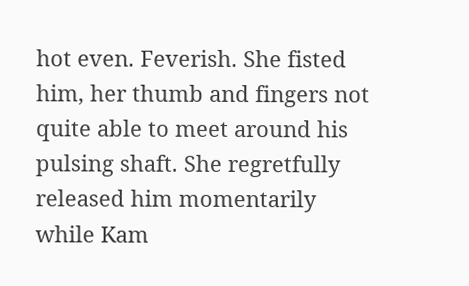hot even. Feverish. She fisted him, her thumb and fingers not quite able to meet around his pulsing shaft. She regretfully released him momentarily while Kam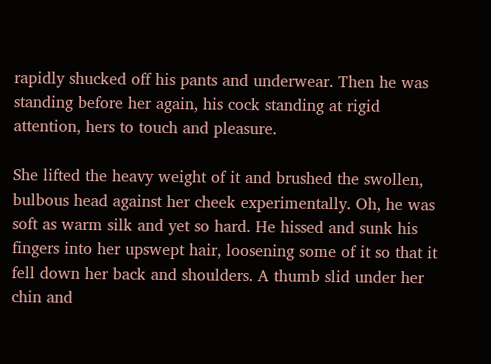rapidly shucked off his pants and underwear. Then he was standing before her again, his cock standing at rigid attention, hers to touch and pleasure.

She lifted the heavy weight of it and brushed the swollen, bulbous head against her cheek experimentally. Oh, he was soft as warm silk and yet so hard. He hissed and sunk his fingers into her upswept hair, loosening some of it so that it fell down her back and shoulders. A thumb slid under her chin and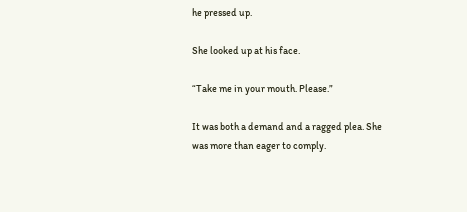he pressed up.

She looked up at his face.

“Take me in your mouth. Please.”

It was both a demand and a ragged plea. She was more than eager to comply.